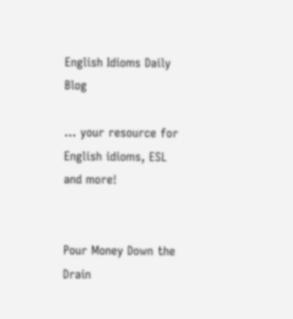English Idioms Daily Blog

... your resource for English idioms, ESL and more!


Pour Money Down the Drain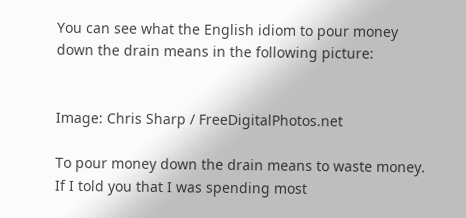You can see what the English idiom to pour money down the drain means in the following picture:


Image: Chris Sharp / FreeDigitalPhotos.net

To pour money down the drain means to waste money. If I told you that I was spending most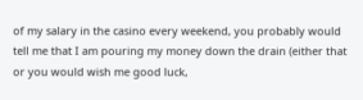of my salary in the casino every weekend, you probably would tell me that I am pouring my money down the drain (either that or you would wish me good luck,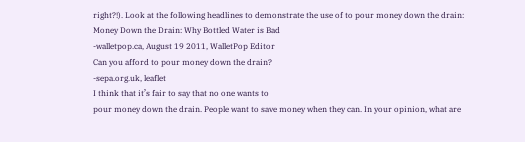right?!). Look at the following headlines to demonstrate the use of to pour money down the drain:
Money Down the Drain: Why Bottled Water is Bad
-walletpop.ca, August 19 2011, WalletPop Editor
Can you afford to pour money down the drain?
-sepa.org.uk, leaflet
I think that it’s fair to say that no one wants to
pour money down the drain. People want to save money when they can. In your opinion, what are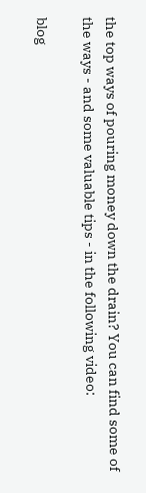the top ways of pouring money down the drain? You can find some of the ways - and some valuable tips - in the following video:

blog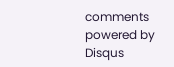comments powered by Disqus